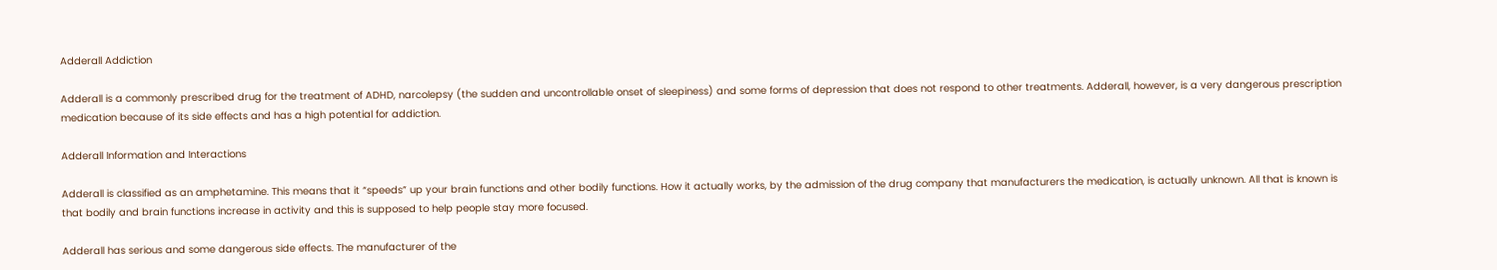Adderall Addiction

Adderall is a commonly prescribed drug for the treatment of ADHD, narcolepsy (the sudden and uncontrollable onset of sleepiness) and some forms of depression that does not respond to other treatments. Adderall, however, is a very dangerous prescription medication because of its side effects and has a high potential for addiction.

Adderall Information and Interactions

Adderall is classified as an amphetamine. This means that it “speeds” up your brain functions and other bodily functions. How it actually works, by the admission of the drug company that manufacturers the medication, is actually unknown. All that is known is that bodily and brain functions increase in activity and this is supposed to help people stay more focused.

Adderall has serious and some dangerous side effects. The manufacturer of the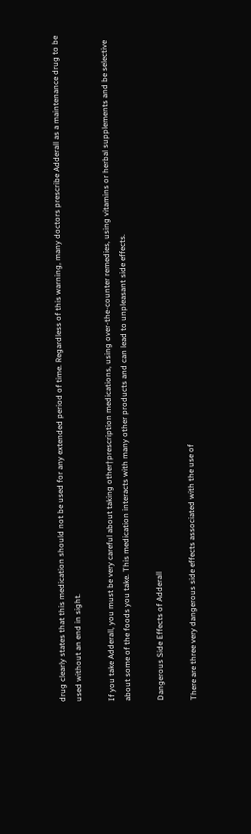drug clearly states that this medication should not be used for any extended period of time. Regardless of this warning, many doctors prescribe Adderall as a maintenance drug to be used without an end in sight.

If you take Adderall, you must be very careful about taking other†prescription medications, using over-the-counter remedies, using vitamins or herbal supplements and be selective about some of the foods you take. This medication interacts with many other products and can lead to unpleasant side effects.

Dangerous Side Effects of Adderall

There are three very dangerous side effects associated with the use of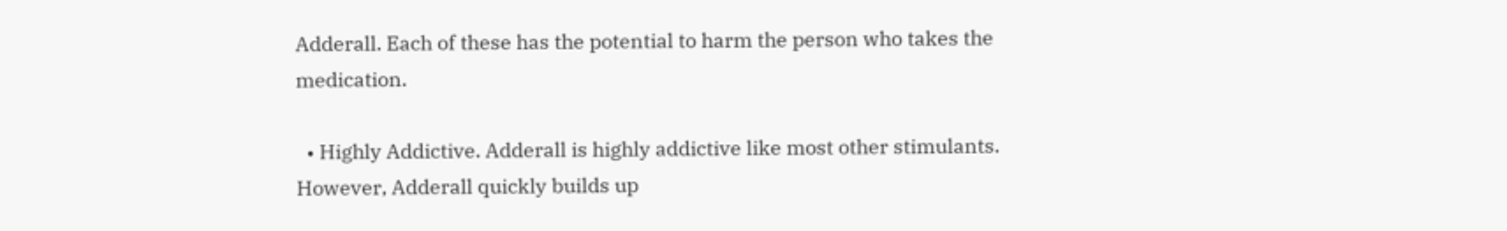Adderall. Each of these has the potential to harm the person who takes the medication.

  • Highly Addictive. Adderall is highly addictive like most other stimulants. However, Adderall quickly builds up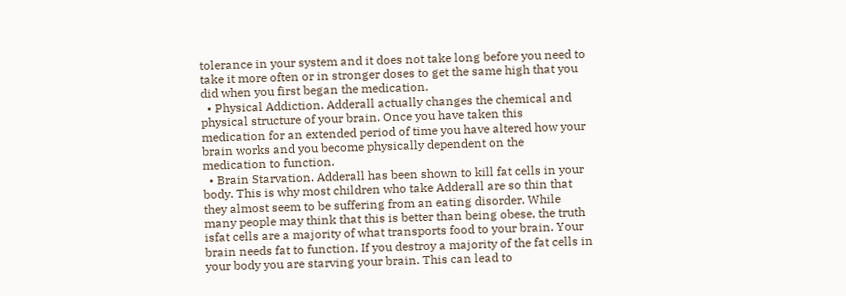tolerance in your system and it does not take long before you need to take it more often or in stronger doses to get the same high that you did when you first began the medication.
  • Physical Addiction. Adderall actually changes the chemical and physical structure of your brain. Once you have taken this medication for an extended period of time you have altered how your brain works and you become physically dependent on the medication to function.
  • Brain Starvation. Adderall has been shown to kill fat cells in your body. This is why most children who take Adderall are so thin that they almost seem to be suffering from an eating disorder. While many people may think that this is better than being obese, the truth isfat cells are a majority of what transports food to your brain. Your brain needs fat to function. If you destroy a majority of the fat cells in your body you are starving your brain. This can lead to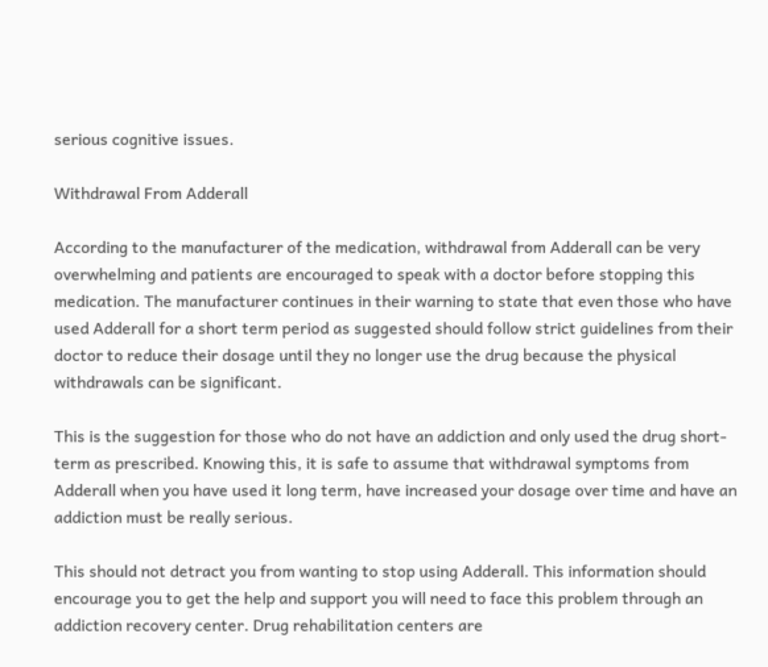serious cognitive issues.

Withdrawal From Adderall

According to the manufacturer of the medication, withdrawal from Adderall can be very overwhelming and patients are encouraged to speak with a doctor before stopping this medication. The manufacturer continues in their warning to state that even those who have used Adderall for a short term period as suggested should follow strict guidelines from their doctor to reduce their dosage until they no longer use the drug because the physical withdrawals can be significant.

This is the suggestion for those who do not have an addiction and only used the drug short-term as prescribed. Knowing this, it is safe to assume that withdrawal symptoms from Adderall when you have used it long term, have increased your dosage over time and have an addiction must be really serious.

This should not detract you from wanting to stop using Adderall. This information should encourage you to get the help and support you will need to face this problem through an addiction recovery center. Drug rehabilitation centers are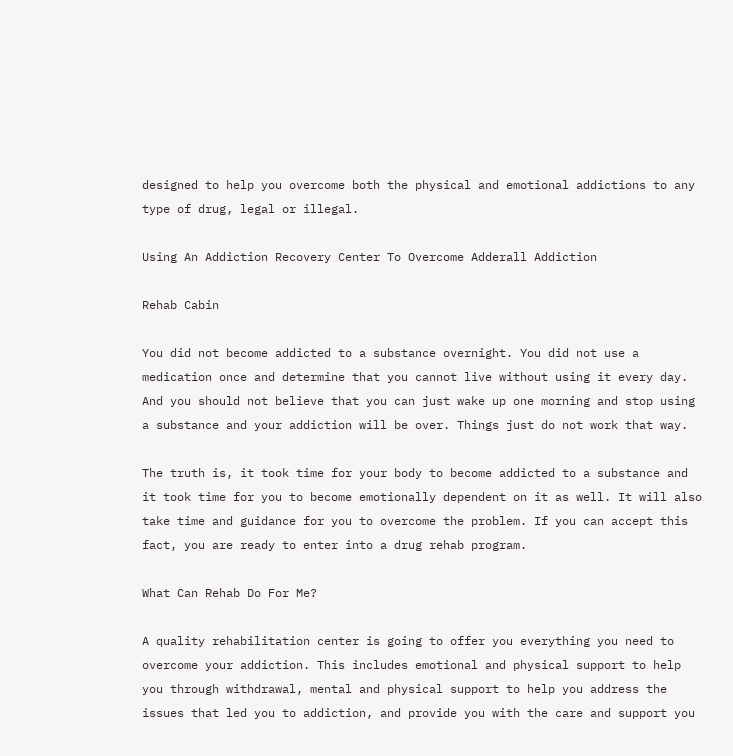designed to help you overcome both the physical and emotional addictions to any type of drug, legal or illegal.

Using An Addiction Recovery Center To Overcome Adderall Addiction

Rehab Cabin

You did not become addicted to a substance overnight. You did not use a medication once and determine that you cannot live without using it every day. And you should not believe that you can just wake up one morning and stop using a substance and your addiction will be over. Things just do not work that way.

The truth is, it took time for your body to become addicted to a substance and it took time for you to become emotionally dependent on it as well. It will also take time and guidance for you to overcome the problem. If you can accept this fact, you are ready to enter into a drug rehab program.

What Can Rehab Do For Me?

A quality rehabilitation center is going to offer you everything you need to overcome your addiction. This includes emotional and physical support to help you through withdrawal, mental and physical support to help you address the issues that led you to addiction, and provide you with the care and support you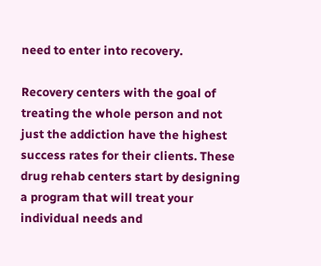need to enter into recovery.

Recovery centers with the goal of treating the whole person and not just the addiction have the highest success rates for their clients. These drug rehab centers start by designing a program that will treat your individual needs and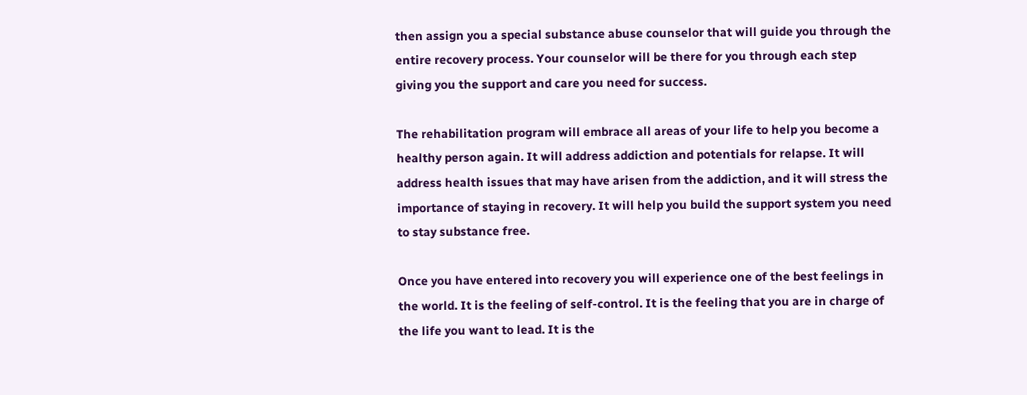then assign you a special substance abuse counselor that will guide you through the entire recovery process. Your counselor will be there for you through each step giving you the support and care you need for success.

The rehabilitation program will embrace all areas of your life to help you become a healthy person again. It will address addiction and potentials for relapse. It will address health issues that may have arisen from the addiction, and it will stress the importance of staying in recovery. It will help you build the support system you need to stay substance free.

Once you have entered into recovery you will experience one of the best feelings in the world. It is the feeling of self-control. It is the feeling that you are in charge of the life you want to lead. It is the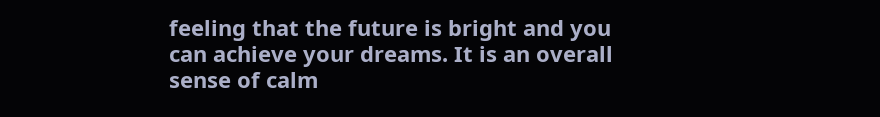feeling that the future is bright and you can achieve your dreams. It is an overall sense of calm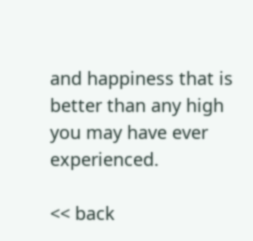and happiness that is better than any high you may have ever experienced.

<< back